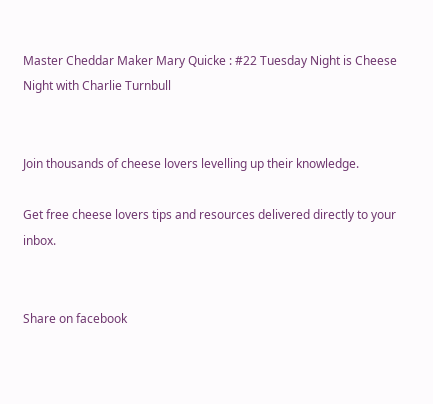Master Cheddar Maker Mary Quicke : #22 Tuesday Night is Cheese Night with Charlie Turnbull


Join thousands of cheese lovers levelling up their knowledge.

Get free cheese lovers tips and resources delivered directly to your inbox.


Share on facebook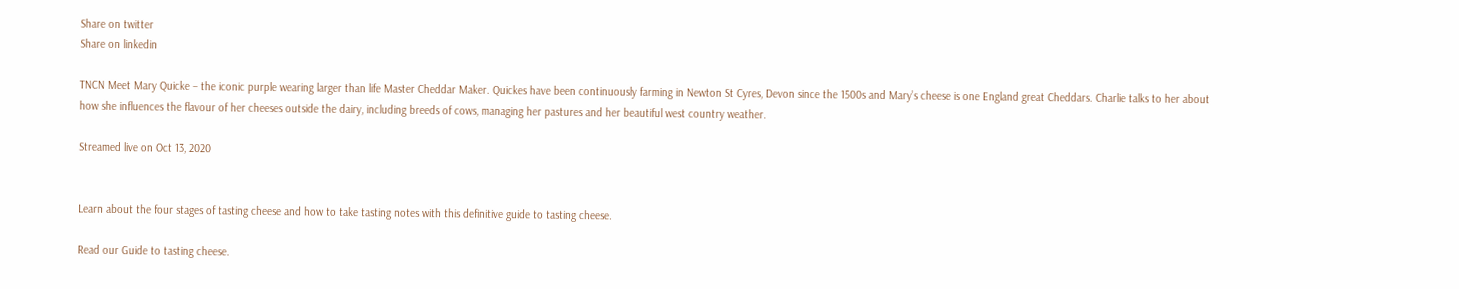Share on twitter
Share on linkedin

TNCN Meet Mary Quicke – the iconic purple wearing larger than life Master Cheddar Maker. Quickes have been continuously farming in Newton St Cyres, Devon since the 1500s and Mary’s cheese is one England great Cheddars. Charlie talks to her about how she influences the flavour of her cheeses outside the dairy, including breeds of cows, managing her pastures and her beautiful west country weather.

Streamed live on Oct 13, 2020


Learn about the four stages of tasting cheese and how to take tasting notes with this definitive guide to tasting cheese.

Read our Guide to tasting cheese.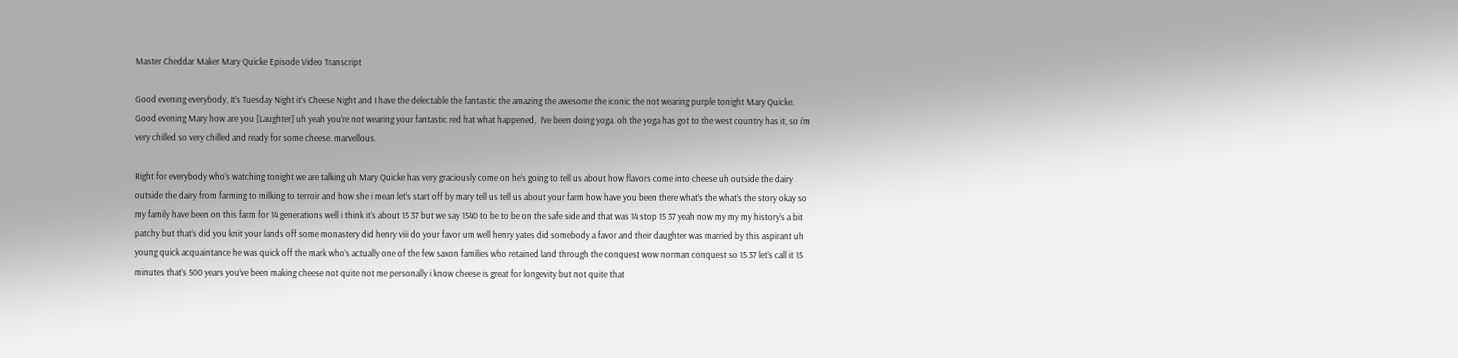Master Cheddar Maker Mary Quicke Episode Video Transcript

Good evening everybody, It’s Tuesday Night it’s Cheese Night and I have the delectable the fantastic the amazing the awesome the iconic the not wearing purple tonight Mary Quicke.  Good evening Mary how are you [Laughter] uh yeah you’re not wearing your fantastic red hat what happened,  I’ve been doing yoga. oh the yoga has got to the west country has it, so i’m very chilled so very chilled and ready for some cheese. marvellous.

Right for everybody who’s watching tonight we are talking uh Mary Quicke has very graciously come on he’s going to tell us about how flavors come into cheese uh outside the dairy outside the dairy from farming to milking to terroir and how she i mean let’s start off by mary tell us tell us about your farm how have you been there what’s the what’s the story okay so my family have been on this farm for 14 generations well i think it’s about 15 37 but we say 1540 to be to be on the safe side and that was 14 stop 15 37 yeah now my my my history’s a bit patchy but that’s did you knit your lands off some monastery did henry viii do your favor um well henry yates did somebody a favor and their daughter was married by this aspirant uh young quick acquaintance he was quick off the mark who’s actually one of the few saxon families who retained land through the conquest wow norman conquest so 15 37 let’s call it 15 minutes that’s 500 years you’ve been making cheese not quite not me personally i know cheese is great for longevity but not quite that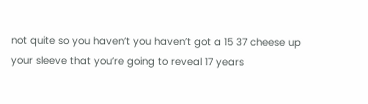not quite so you haven’t you haven’t got a 15 37 cheese up your sleeve that you’re going to reveal 17 years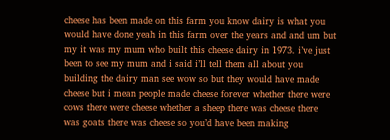cheese has been made on this farm you know dairy is what you would have done yeah in this farm over the years and and um but my it was my mum who built this cheese dairy in 1973. i’ve just been to see my mum and i said i’ll tell them all about you building the dairy man see wow so but they would have made cheese but i mean people made cheese forever whether there were cows there were cheese whether a sheep there was cheese there was goats there was cheese so you’d have been making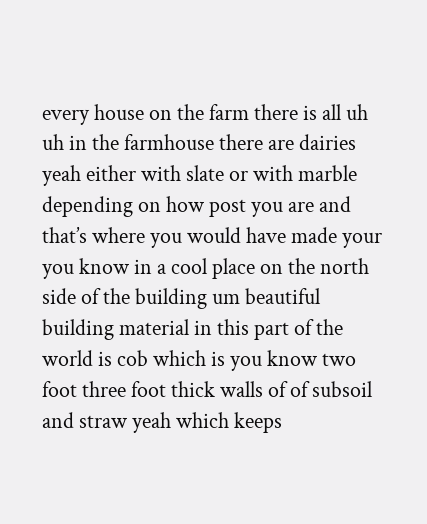every house on the farm there is all uh uh in the farmhouse there are dairies yeah either with slate or with marble depending on how post you are and that’s where you would have made your you know in a cool place on the north side of the building um beautiful building material in this part of the world is cob which is you know two foot three foot thick walls of of subsoil and straw yeah which keeps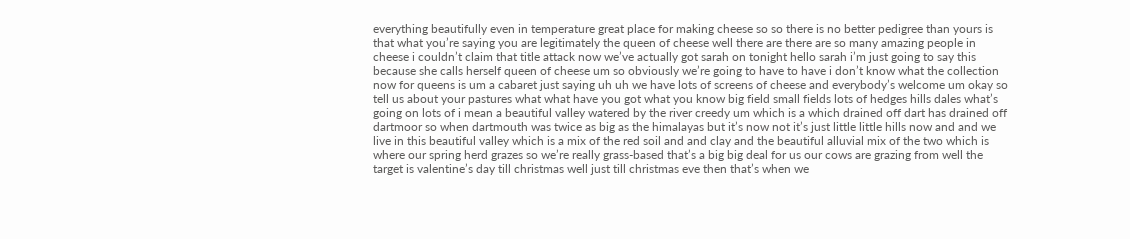everything beautifully even in temperature great place for making cheese so so there is no better pedigree than yours is that what you’re saying you are legitimately the queen of cheese well there are there are so many amazing people in cheese i couldn’t claim that title attack now we’ve actually got sarah on tonight hello sarah i’m just going to say this because she calls herself queen of cheese um so obviously we’re going to have to have i don’t know what the collection now for queens is um a cabaret just saying uh uh we have lots of screens of cheese and everybody’s welcome um okay so tell us about your pastures what what have you got what you know big field small fields lots of hedges hills dales what’s going on lots of i mean a beautiful valley watered by the river creedy um which is a which drained off dart has drained off dartmoor so when dartmouth was twice as big as the himalayas but it’s now not it’s just little little hills now and and we live in this beautiful valley which is a mix of the red soil and and clay and the beautiful alluvial mix of the two which is where our spring herd grazes so we’re really grass-based that’s a big big deal for us our cows are grazing from well the target is valentine’s day till christmas well just till christmas eve then that’s when we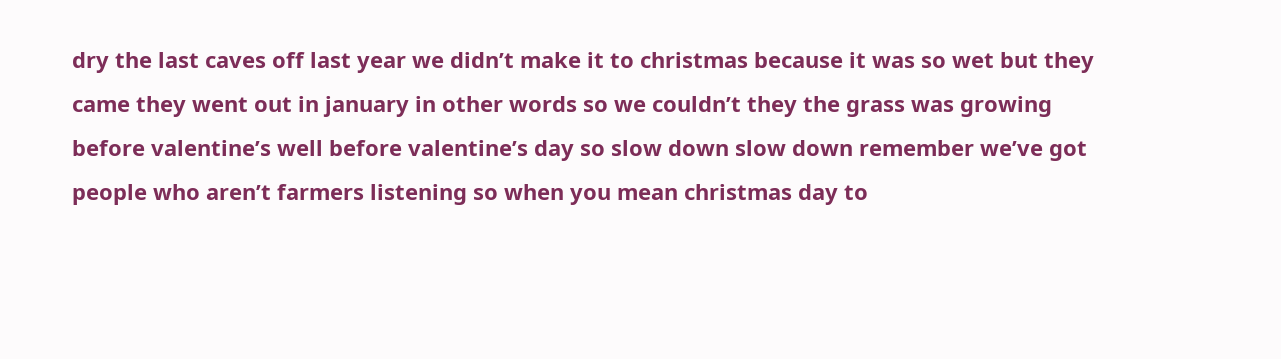dry the last caves off last year we didn’t make it to christmas because it was so wet but they came they went out in january in other words so we couldn’t they the grass was growing before valentine’s well before valentine’s day so slow down slow down remember we’ve got people who aren’t farmers listening so when you mean christmas day to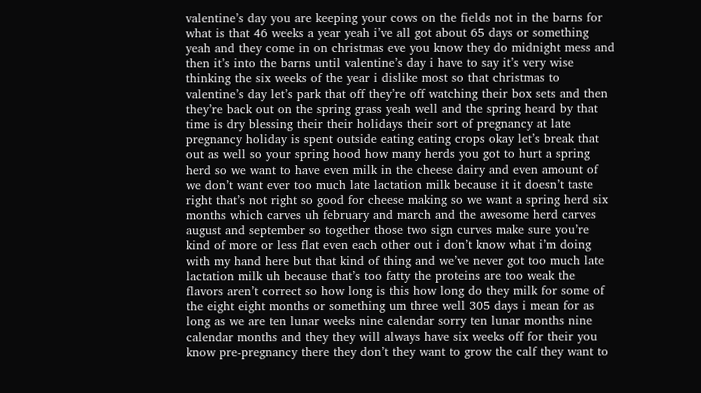valentine’s day you are keeping your cows on the fields not in the barns for what is that 46 weeks a year yeah i’ve all got about 65 days or something yeah and they come in on christmas eve you know they do midnight mess and then it’s into the barns until valentine’s day i have to say it’s very wise thinking the six weeks of the year i dislike most so that christmas to valentine’s day let’s park that off they’re off watching their box sets and then they’re back out on the spring grass yeah well and the spring heard by that time is dry blessing their their holidays their sort of pregnancy at late pregnancy holiday is spent outside eating eating crops okay let’s break that out as well so your spring hood how many herds you got to hurt a spring herd so we want to have even milk in the cheese dairy and even amount of we don’t want ever too much late lactation milk because it it doesn’t taste right that’s not right so good for cheese making so we want a spring herd six months which carves uh february and march and the awesome herd carves august and september so together those two sign curves make sure you’re kind of more or less flat even each other out i don’t know what i’m doing with my hand here but that kind of thing and we’ve never got too much late lactation milk uh because that’s too fatty the proteins are too weak the flavors aren’t correct so how long is this how long do they milk for some of the eight eight months or something um three well 305 days i mean for as long as we are ten lunar weeks nine calendar sorry ten lunar months nine calendar months and they they will always have six weeks off for their you know pre-pregnancy there they don’t they want to grow the calf they want to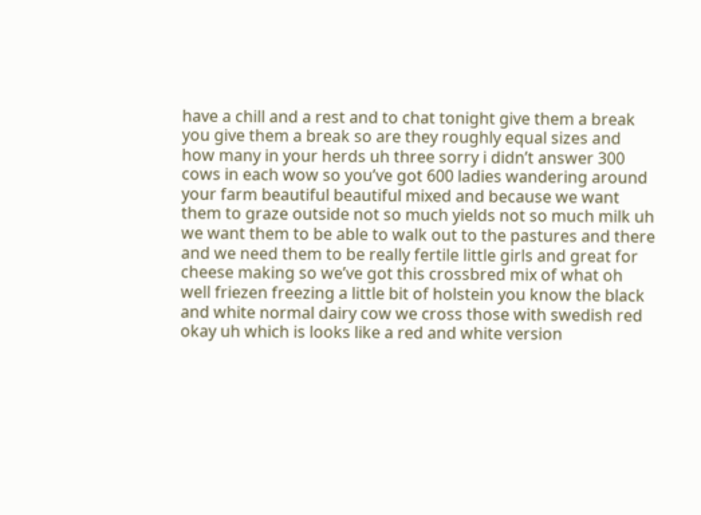have a chill and a rest and to chat tonight give them a break you give them a break so are they roughly equal sizes and how many in your herds uh three sorry i didn’t answer 300 cows in each wow so you’ve got 600 ladies wandering around your farm beautiful beautiful mixed and because we want them to graze outside not so much yields not so much milk uh we want them to be able to walk out to the pastures and there and we need them to be really fertile little girls and great for cheese making so we’ve got this crossbred mix of what oh well friezen freezing a little bit of holstein you know the black and white normal dairy cow we cross those with swedish red okay uh which is looks like a red and white version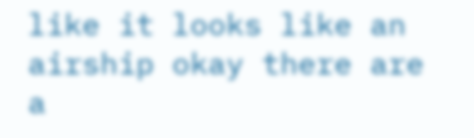like it looks like an airship okay there are a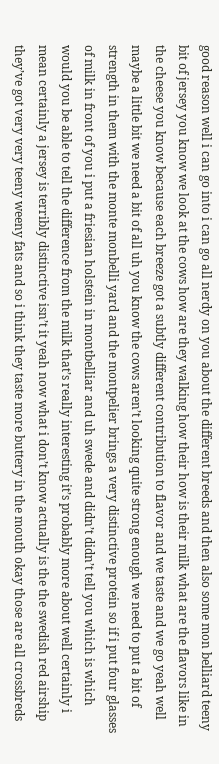good reason well i can go into i can go all nerdy on you about the different breeds and then also some mon belliard teeny bit of jersey you know we look at the cows how are they walking how their how is their milk what are the flavors like in the cheese you know because each breeze got a subtly different contribution to flavor and we taste and we go yeah well maybe a little bit we need a bit of all uh you know the cows aren’t looking quite strong enough we need to put a bit of strength in them with the monte monbelli yard and the montpelier brings a very distinctive protein so if i put four glasses of milk in front of you i put a friesian holstein in montbelliar and uh swede and didn’t didn’t tell you which is which would you be able to tell the difference from the milk that’s really interesting it’s probably more about well certainly i mean certainly a jersey is terribly distinctive isn’t it yeah now what i don’t know actually is the the swedish red airship they’ve got very very teeny weeny fats and so i think they taste more buttery in the mouth okay those are all crossbreds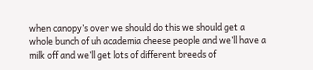when canopy’s over we should do this we should get a whole bunch of uh academia cheese people and we’ll have a milk off and we’ll get lots of different breeds of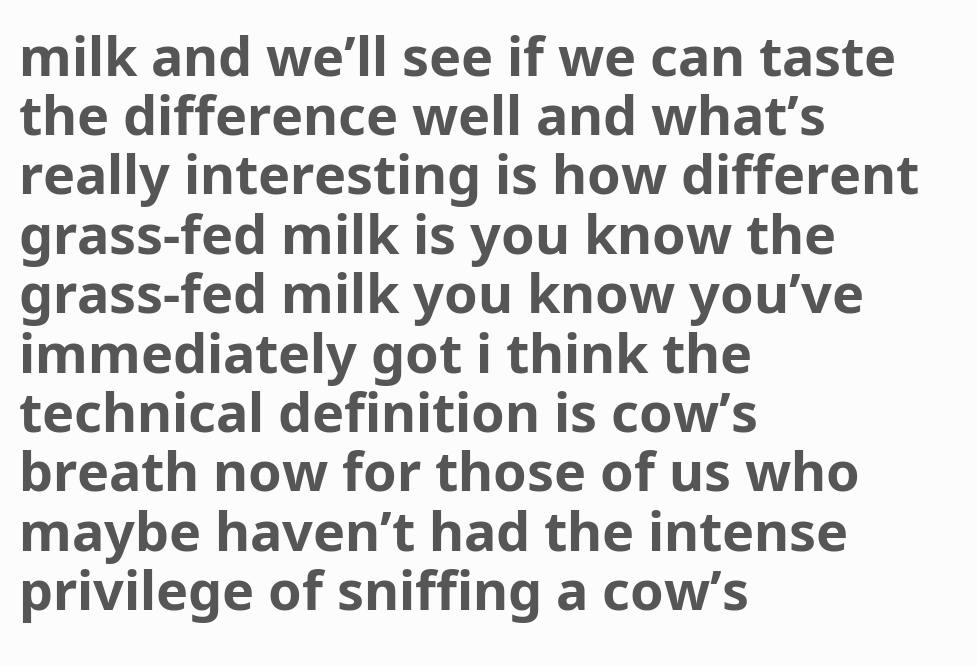milk and we’ll see if we can taste the difference well and what’s really interesting is how different grass-fed milk is you know the grass-fed milk you know you’ve immediately got i think the technical definition is cow’s breath now for those of us who maybe haven’t had the intense privilege of sniffing a cow’s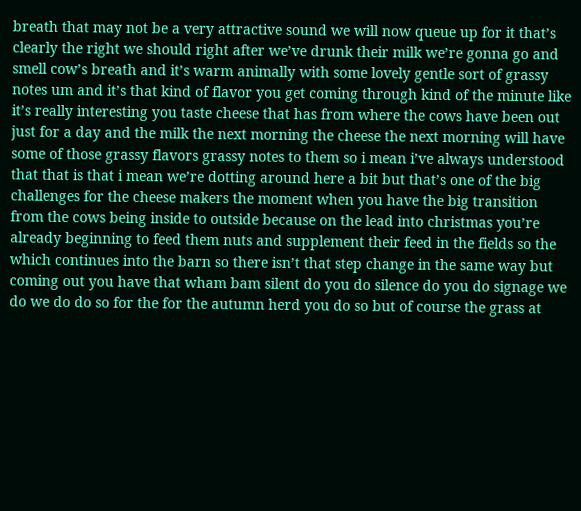breath that may not be a very attractive sound we will now queue up for it that’s clearly the right we should right after we’ve drunk their milk we’re gonna go and smell cow’s breath and it’s warm animally with some lovely gentle sort of grassy notes um and it’s that kind of flavor you get coming through kind of the minute like it’s really interesting you taste cheese that has from where the cows have been out just for a day and the milk the next morning the cheese the next morning will have some of those grassy flavors grassy notes to them so i mean i’ve always understood that that is that i mean we’re dotting around here a bit but that’s one of the big challenges for the cheese makers the moment when you have the big transition from the cows being inside to outside because on the lead into christmas you’re already beginning to feed them nuts and supplement their feed in the fields so the which continues into the barn so there isn’t that step change in the same way but coming out you have that wham bam silent do you do silence do you do signage we do we do do so for the for the autumn herd you do so but of course the grass at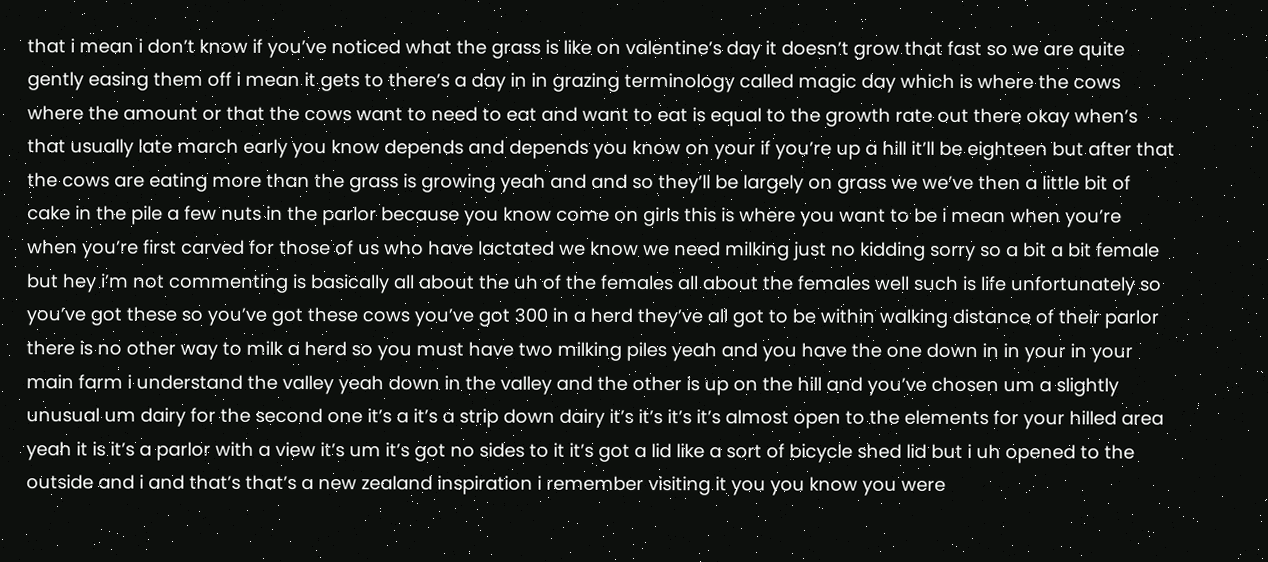that i mean i don’t know if you’ve noticed what the grass is like on valentine’s day it doesn’t grow that fast so we are quite gently easing them off i mean it gets to there’s a day in in grazing terminology called magic day which is where the cows where the amount or that the cows want to need to eat and want to eat is equal to the growth rate out there okay when’s that usually late march early you know depends and depends you know on your if you’re up a hill it’ll be eighteen but after that the cows are eating more than the grass is growing yeah and and so they’ll be largely on grass we we’ve then a little bit of cake in the pile a few nuts in the parlor because you know come on girls this is where you want to be i mean when you’re when you’re first carved for those of us who have lactated we know we need milking just no kidding sorry so a bit a bit female but hey i’m not commenting is basically all about the uh of the females all about the females well such is life unfortunately so you’ve got these so you’ve got these cows you’ve got 300 in a herd they’ve all got to be within walking distance of their parlor there is no other way to milk a herd so you must have two milking piles yeah and you have the one down in in your in your main farm i understand the valley yeah down in the valley and the other is up on the hill and you’ve chosen um a slightly unusual um dairy for the second one it’s a it’s a strip down dairy it’s it’s it’s it’s almost open to the elements for your hilled area yeah it is it’s a parlor with a view it’s um it’s got no sides to it it’s got a lid like a sort of bicycle shed lid but i uh opened to the outside and i and that’s that’s a new zealand inspiration i remember visiting it you you know you were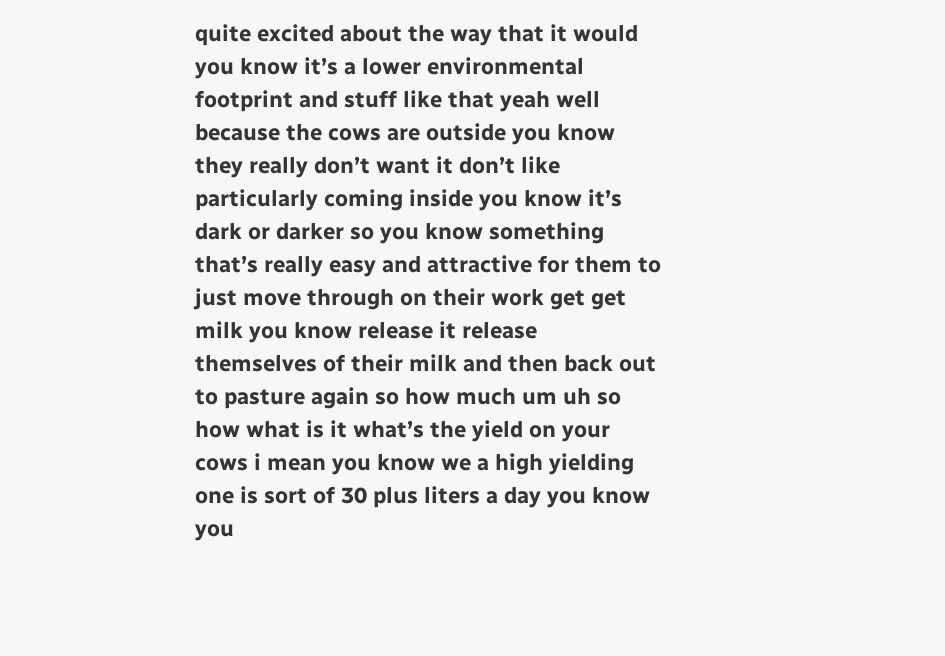quite excited about the way that it would you know it’s a lower environmental footprint and stuff like that yeah well because the cows are outside you know they really don’t want it don’t like particularly coming inside you know it’s dark or darker so you know something that’s really easy and attractive for them to just move through on their work get get milk you know release it release themselves of their milk and then back out to pasture again so how much um uh so how what is it what’s the yield on your cows i mean you know we a high yielding one is sort of 30 plus liters a day you know you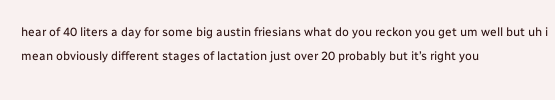hear of 40 liters a day for some big austin friesians what do you reckon you get um well but uh i mean obviously different stages of lactation just over 20 probably but it’s right you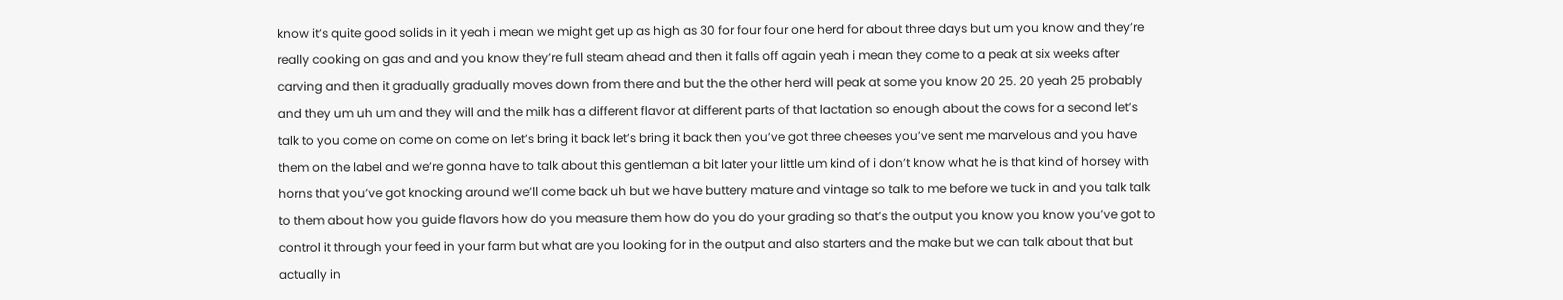know it’s quite good solids in it yeah i mean we might get up as high as 30 for four four one herd for about three days but um you know and they’re really cooking on gas and and you know they’re full steam ahead and then it falls off again yeah i mean they come to a peak at six weeks after carving and then it gradually gradually moves down from there and but the the other herd will peak at some you know 20 25. 20 yeah 25 probably and they um uh um and they will and the milk has a different flavor at different parts of that lactation so enough about the cows for a second let’s talk to you come on come on come on let’s bring it back let’s bring it back then you’ve got three cheeses you’ve sent me marvelous and you have them on the label and we’re gonna have to talk about this gentleman a bit later your little um kind of i don’t know what he is that kind of horsey with horns that you’ve got knocking around we’ll come back uh but we have buttery mature and vintage so talk to me before we tuck in and you talk talk to them about how you guide flavors how do you measure them how do you do your grading so that’s the output you know you know you’ve got to control it through your feed in your farm but what are you looking for in the output and also starters and the make but we can talk about that but actually in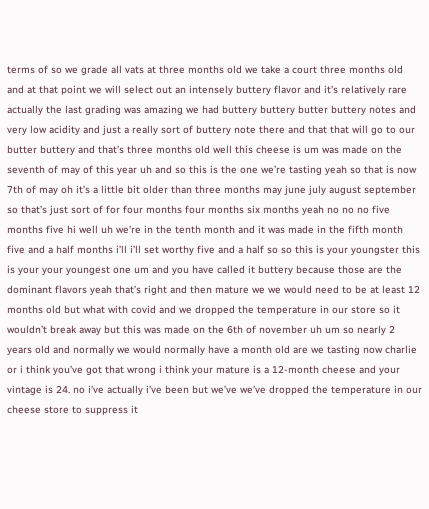terms of so we grade all vats at three months old we take a court three months old and at that point we will select out an intensely buttery flavor and it’s relatively rare actually the last grading was amazing we had buttery buttery butter buttery notes and very low acidity and just a really sort of buttery note there and that that will go to our butter buttery and that’s three months old well this cheese is um was made on the seventh of may of this year uh and so this is the one we’re tasting yeah so that is now 7th of may oh it’s a little bit older than three months may june july august september so that’s just sort of for four months four months six months yeah no no no five months five hi well uh we’re in the tenth month and it was made in the fifth month five and a half months i’ll i’ll set worthy five and a half so so this is your youngster this is your your youngest one um and you have called it buttery because those are the dominant flavors yeah that’s right and then mature we we would need to be at least 12 months old but what with covid and we dropped the temperature in our store so it wouldn’t break away but this was made on the 6th of november uh um so nearly 2 years old and normally we would normally have a month old are we tasting now charlie or i think you’ve got that wrong i think your mature is a 12-month cheese and your vintage is 24. no i’ve actually i’ve been but we’ve we’ve dropped the temperature in our cheese store to suppress it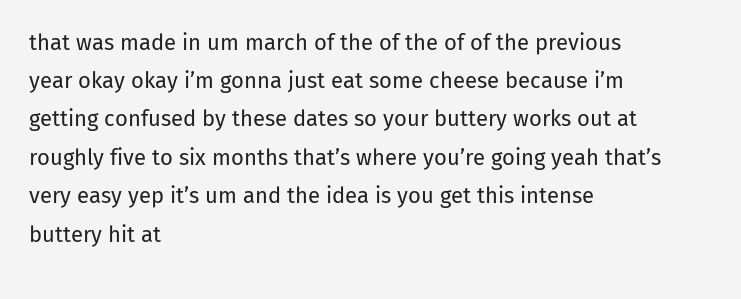that was made in um march of the of the of of the previous year okay okay i’m gonna just eat some cheese because i’m getting confused by these dates so your buttery works out at roughly five to six months that’s where you’re going yeah that’s very easy yep it’s um and the idea is you get this intense buttery hit at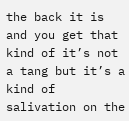the back it is and you get that kind of it’s not a tang but it’s a kind of salivation on the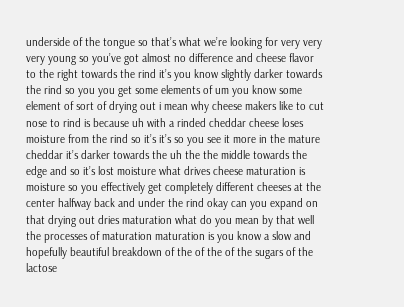underside of the tongue so that’s what we’re looking for very very very young so you’ve got almost no difference and cheese flavor to the right towards the rind it’s you know slightly darker towards the rind so you you get some elements of um you know some element of sort of drying out i mean why cheese makers like to cut nose to rind is because uh with a rinded cheddar cheese loses moisture from the rind so it’s it’s so you see it more in the mature cheddar it’s darker towards the uh the the middle towards the edge and so it’s lost moisture what drives cheese maturation is moisture so you effectively get completely different cheeses at the center halfway back and under the rind okay can you expand on that drying out dries maturation what do you mean by that well the processes of maturation maturation is you know a slow and hopefully beautiful breakdown of the of the of the sugars of the lactose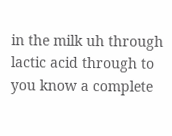in the milk uh through lactic acid through to you know a complete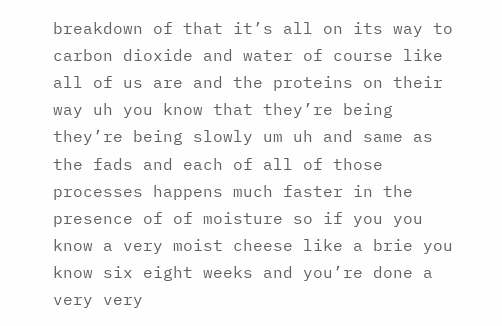breakdown of that it’s all on its way to carbon dioxide and water of course like all of us are and the proteins on their way uh you know that they’re being they’re being slowly um uh and same as the fads and each of all of those processes happens much faster in the presence of of moisture so if you you know a very moist cheese like a brie you know six eight weeks and you’re done a very very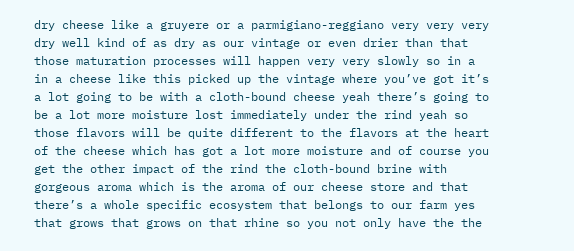dry cheese like a gruyere or a parmigiano-reggiano very very very dry well kind of as dry as our vintage or even drier than that those maturation processes will happen very very slowly so in a in a cheese like this picked up the vintage where you’ve got it’s a lot going to be with a cloth-bound cheese yeah there’s going to be a lot more moisture lost immediately under the rind yeah so those flavors will be quite different to the flavors at the heart of the cheese which has got a lot more moisture and of course you get the other impact of the rind the cloth-bound brine with gorgeous aroma which is the aroma of our cheese store and that there’s a whole specific ecosystem that belongs to our farm yes that grows that grows on that rhine so you not only have the the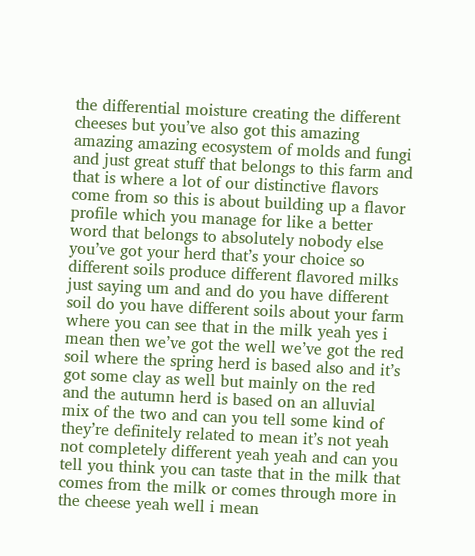the differential moisture creating the different cheeses but you’ve also got this amazing amazing amazing ecosystem of molds and fungi and just great stuff that belongs to this farm and that is where a lot of our distinctive flavors come from so this is about building up a flavor profile which you manage for like a better word that belongs to absolutely nobody else you’ve got your herd that’s your choice so different soils produce different flavored milks just saying um and and do you have different soil do you have different soils about your farm where you can see that in the milk yeah yes i mean then we’ve got the well we’ve got the red soil where the spring herd is based also and it’s got some clay as well but mainly on the red and the autumn herd is based on an alluvial mix of the two and can you tell some kind of they’re definitely related to mean it’s not yeah not completely different yeah yeah and can you tell you think you can taste that in the milk that comes from the milk or comes through more in the cheese yeah well i mean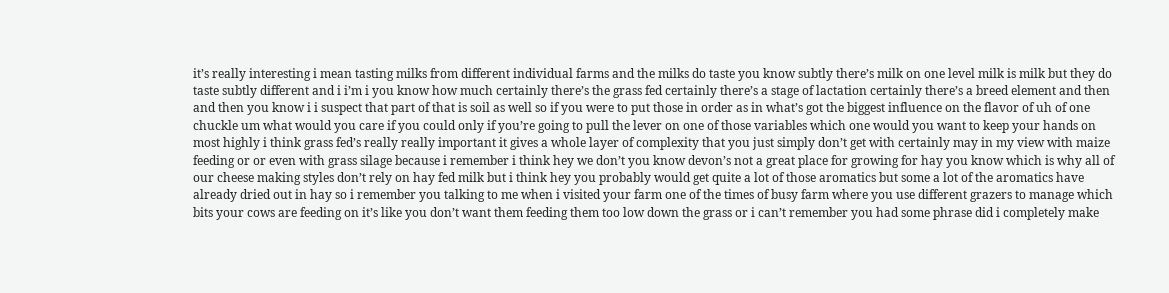it’s really interesting i mean tasting milks from different individual farms and the milks do taste you know subtly there’s milk on one level milk is milk but they do taste subtly different and i i’m i you know how much certainly there’s the grass fed certainly there’s a stage of lactation certainly there’s a breed element and then and then you know i i suspect that part of that is soil as well so if you were to put those in order as in what’s got the biggest influence on the flavor of uh of one chuckle um what would you care if you could only if you’re going to pull the lever on one of those variables which one would you want to keep your hands on most highly i think grass fed’s really really important it gives a whole layer of complexity that you just simply don’t get with certainly may in my view with maize feeding or or even with grass silage because i remember i think hey we don’t you know devon’s not a great place for growing for hay you know which is why all of our cheese making styles don’t rely on hay fed milk but i think hey you probably would get quite a lot of those aromatics but some a lot of the aromatics have already dried out in hay so i remember you talking to me when i visited your farm one of the times of busy farm where you use different grazers to manage which bits your cows are feeding on it’s like you don’t want them feeding them too low down the grass or i can’t remember you had some phrase did i completely make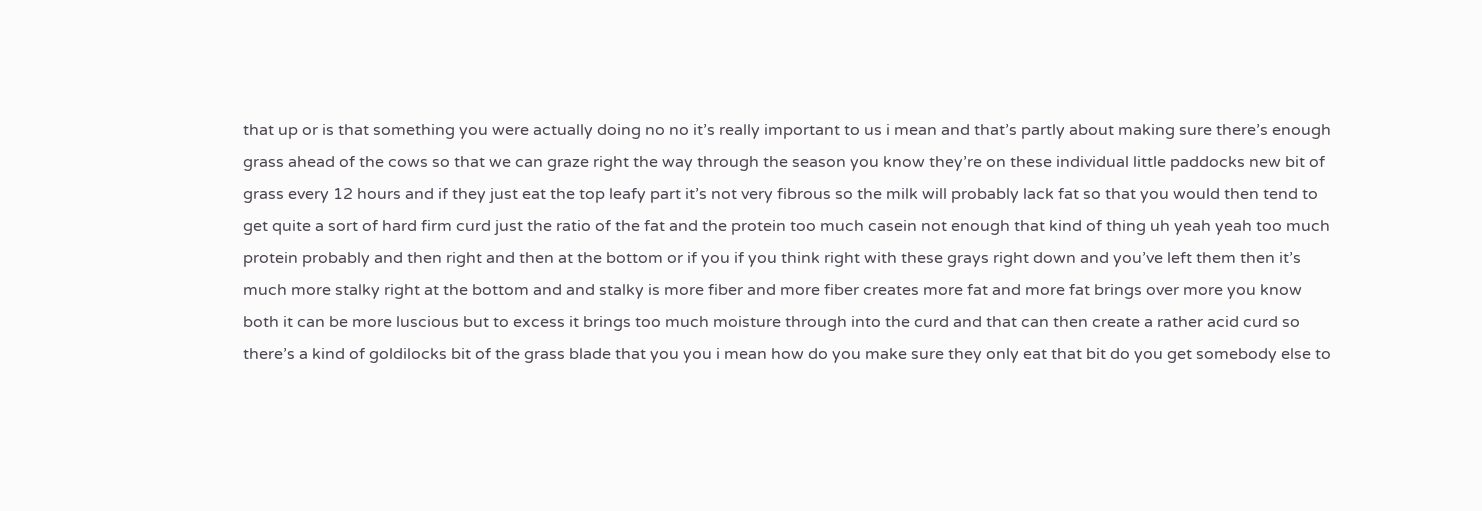that up or is that something you were actually doing no no it’s really important to us i mean and that’s partly about making sure there’s enough grass ahead of the cows so that we can graze right the way through the season you know they’re on these individual little paddocks new bit of grass every 12 hours and if they just eat the top leafy part it’s not very fibrous so the milk will probably lack fat so that you would then tend to get quite a sort of hard firm curd just the ratio of the fat and the protein too much casein not enough that kind of thing uh yeah yeah too much protein probably and then right and then at the bottom or if you if you think right with these grays right down and you’ve left them then it’s much more stalky right at the bottom and and stalky is more fiber and more fiber creates more fat and more fat brings over more you know both it can be more luscious but to excess it brings too much moisture through into the curd and that can then create a rather acid curd so there’s a kind of goldilocks bit of the grass blade that you you i mean how do you make sure they only eat that bit do you get somebody else to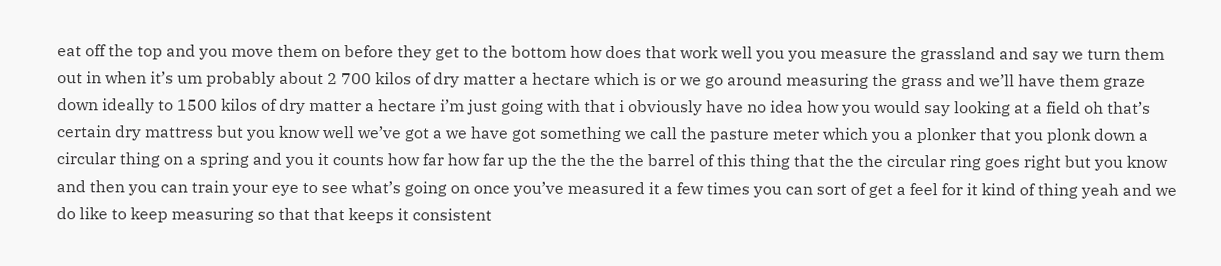eat off the top and you move them on before they get to the bottom how does that work well you you measure the grassland and say we turn them out in when it’s um probably about 2 700 kilos of dry matter a hectare which is or we go around measuring the grass and we’ll have them graze down ideally to 1500 kilos of dry matter a hectare i’m just going with that i obviously have no idea how you would say looking at a field oh that’s certain dry mattress but you know well we’ve got a we have got something we call the pasture meter which you a plonker that you plonk down a circular thing on a spring and you it counts how far how far up the the the the barrel of this thing that the the circular ring goes right but you know and then you can train your eye to see what’s going on once you’ve measured it a few times you can sort of get a feel for it kind of thing yeah and we do like to keep measuring so that that keeps it consistent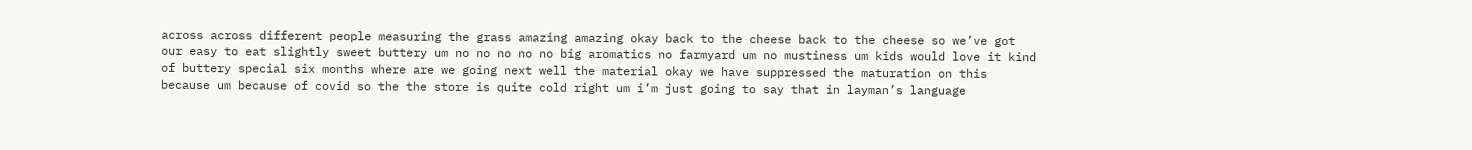across across different people measuring the grass amazing amazing okay back to the cheese back to the cheese so we’ve got our easy to eat slightly sweet buttery um no no no no no big aromatics no farmyard um no mustiness um kids would love it kind of buttery special six months where are we going next well the material okay we have suppressed the maturation on this because um because of covid so the the store is quite cold right um i’m just going to say that in layman’s language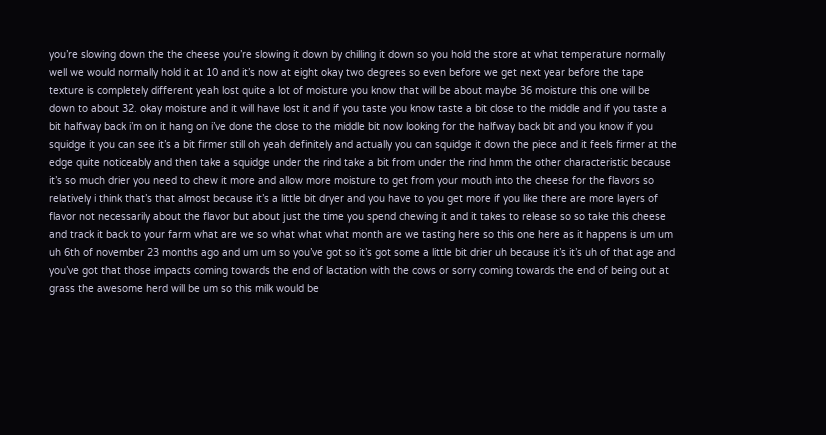you’re slowing down the the cheese you’re slowing it down by chilling it down so you hold the store at what temperature normally well we would normally hold it at 10 and it’s now at eight okay two degrees so even before we get next year before the tape texture is completely different yeah lost quite a lot of moisture you know that will be about maybe 36 moisture this one will be down to about 32. okay moisture and it will have lost it and if you taste you know taste a bit close to the middle and if you taste a bit halfway back i’m on it hang on i’ve done the close to the middle bit now looking for the halfway back bit and you know if you squidge it you can see it’s a bit firmer still oh yeah definitely and actually you can squidge it down the piece and it feels firmer at the edge quite noticeably and then take a squidge under the rind take a bit from under the rind hmm the other characteristic because it’s so much drier you need to chew it more and allow more moisture to get from your mouth into the cheese for the flavors so relatively i think that’s that almost because it’s a little bit dryer and you have to you get more if you like there are more layers of flavor not necessarily about the flavor but about just the time you spend chewing it and it takes to release so so take this cheese and track it back to your farm what are we so what what what month are we tasting here so this one here as it happens is um um uh 6th of november 23 months ago and um um so you’ve got so it’s got some a little bit drier uh because it’s it’s uh of that age and you’ve got that those impacts coming towards the end of lactation with the cows or sorry coming towards the end of being out at grass the awesome herd will be um so this milk would be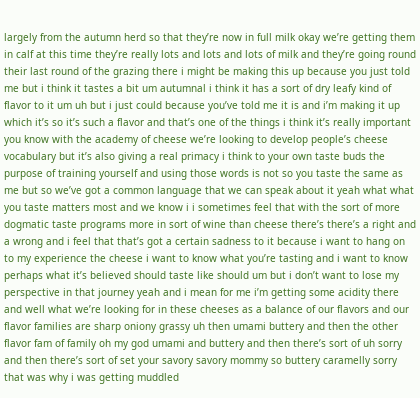largely from the autumn herd so that they’re now in full milk okay we’re getting them in calf at this time they’re really lots and lots and lots of milk and they’re going round their last round of the grazing there i might be making this up because you just told me but i think it tastes a bit um autumnal i think it has a sort of dry leafy kind of flavor to it um uh but i just could because you’ve told me it is and i’m making it up which it’s so it’s such a flavor and that’s one of the things i think it’s really important you know with the academy of cheese we’re looking to develop people’s cheese vocabulary but it’s also giving a real primacy i think to your own taste buds the purpose of training yourself and using those words is not so you taste the same as me but so we’ve got a common language that we can speak about it yeah what what you taste matters most and we know i i sometimes feel that with the sort of more dogmatic taste programs more in sort of wine than cheese there’s there’s a right and a wrong and i feel that that’s got a certain sadness to it because i want to hang on to my experience the cheese i want to know what you’re tasting and i want to know perhaps what it’s believed should taste like should um but i don’t want to lose my perspective in that journey yeah and i mean for me i’m getting some acidity there and well what we’re looking for in these cheeses as a balance of our flavors and our flavor families are sharp oniony grassy uh then umami buttery and then the other flavor fam of family oh my god umami and buttery and then there’s sort of uh sorry and then there’s sort of set your savory savory mommy so buttery caramelly sorry that was why i was getting muddled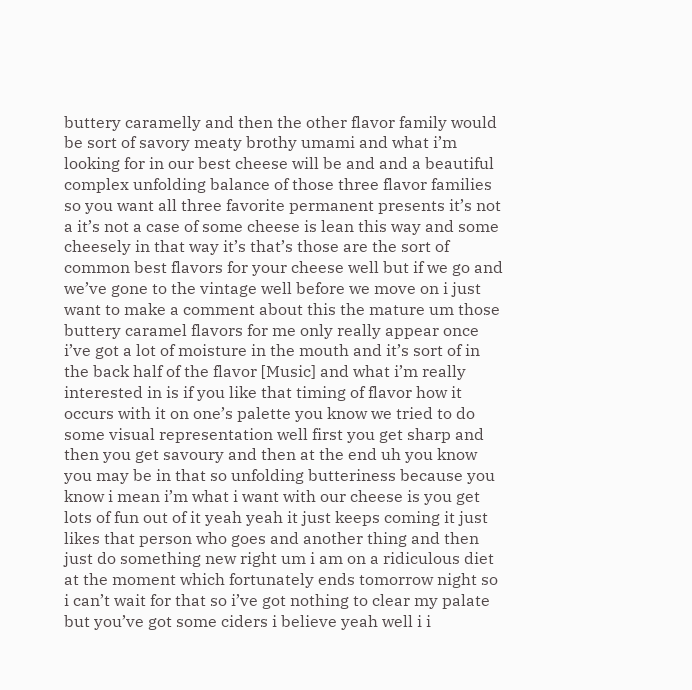buttery caramelly and then the other flavor family would be sort of savory meaty brothy umami and what i’m looking for in our best cheese will be and and a beautiful complex unfolding balance of those three flavor families so you want all three favorite permanent presents it’s not a it’s not a case of some cheese is lean this way and some cheesely in that way it’s that’s those are the sort of common best flavors for your cheese well but if we go and we’ve gone to the vintage well before we move on i just want to make a comment about this the mature um those buttery caramel flavors for me only really appear once i’ve got a lot of moisture in the mouth and it’s sort of in the back half of the flavor [Music] and what i’m really interested in is if you like that timing of flavor how it occurs with it on one’s palette you know we tried to do some visual representation well first you get sharp and then you get savoury and then at the end uh you know you may be in that so unfolding butteriness because you know i mean i’m what i want with our cheese is you get lots of fun out of it yeah yeah it just keeps coming it just likes that person who goes and another thing and then just do something new right um i am on a ridiculous diet at the moment which fortunately ends tomorrow night so i can’t wait for that so i’ve got nothing to clear my palate but you’ve got some ciders i believe yeah well i i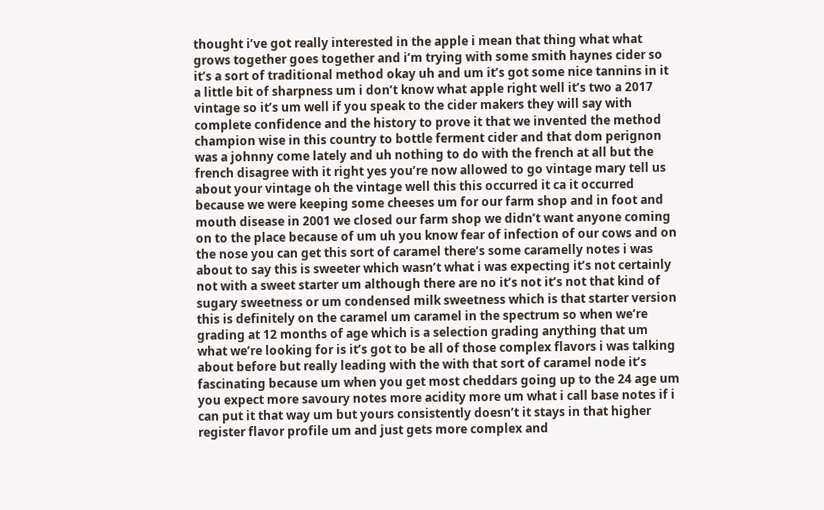thought i’ve got really interested in the apple i mean that thing what what grows together goes together and i’m trying with some smith haynes cider so it’s a sort of traditional method okay uh and um it’s got some nice tannins in it a little bit of sharpness um i don’t know what apple right well it’s two a 2017 vintage so it’s um well if you speak to the cider makers they will say with complete confidence and the history to prove it that we invented the method champion wise in this country to bottle ferment cider and that dom perignon was a johnny come lately and uh nothing to do with the french at all but the french disagree with it right yes you’re now allowed to go vintage mary tell us about your vintage oh the vintage well this this occurred it ca it occurred because we were keeping some cheeses um for our farm shop and in foot and mouth disease in 2001 we closed our farm shop we didn’t want anyone coming on to the place because of um uh you know fear of infection of our cows and on the nose you can get this sort of caramel there’s some caramelly notes i was about to say this is sweeter which wasn’t what i was expecting it’s not certainly not with a sweet starter um although there are no it’s not it’s not that kind of sugary sweetness or um condensed milk sweetness which is that starter version this is definitely on the caramel um caramel in the spectrum so when we’re grading at 12 months of age which is a selection grading anything that um what we’re looking for is it’s got to be all of those complex flavors i was talking about before but really leading with the with that sort of caramel node it’s fascinating because um when you get most cheddars going up to the 24 age um you expect more savoury notes more acidity more um what i call base notes if i can put it that way um but yours consistently doesn’t it stays in that higher register flavor profile um and just gets more complex and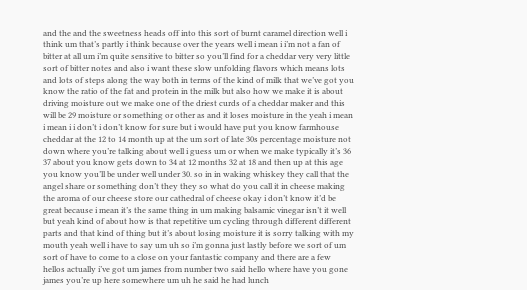and the and the sweetness heads off into this sort of burnt caramel direction well i think um that’s partly i think because over the years well i mean i i’m not a fan of bitter at all um i’m quite sensitive to bitter so you’ll find for a cheddar very very little sort of bitter notes and also i want these slow unfolding flavors which means lots and lots of steps along the way both in terms of the kind of milk that we’ve got you know the ratio of the fat and protein in the milk but also how we make it is about driving moisture out we make one of the driest curds of a cheddar maker and this will be 29 moisture or something or other as and it loses moisture in the yeah i mean i mean i i don’t i don’t know for sure but i would have put you know farmhouse cheddar at the 12 to 14 month up at the um sort of late 30s percentage moisture not down where you’re talking about well i guess um or when we make typically it’s 36 37 about you know gets down to 34 at 12 months 32 at 18 and then up at this age you know you’ll be under well under 30. so in in waking whiskey they call that the angel share or something don’t they they so what do you call it in cheese making the aroma of our cheese store our cathedral of cheese okay i don’t know it’d be great because i mean it’s the same thing in um making balsamic vinegar isn’t it well but yeah kind of about how is that repetitive um cycling through different different parts and that kind of thing but it’s about losing moisture it is sorry talking with my mouth yeah well i have to say um uh so i’m gonna just lastly before we sort of um sort of have to come to a close on your fantastic company and there are a few hellos actually i’ve got um james from number two said hello where have you gone james you’re up here somewhere um uh he said he had lunch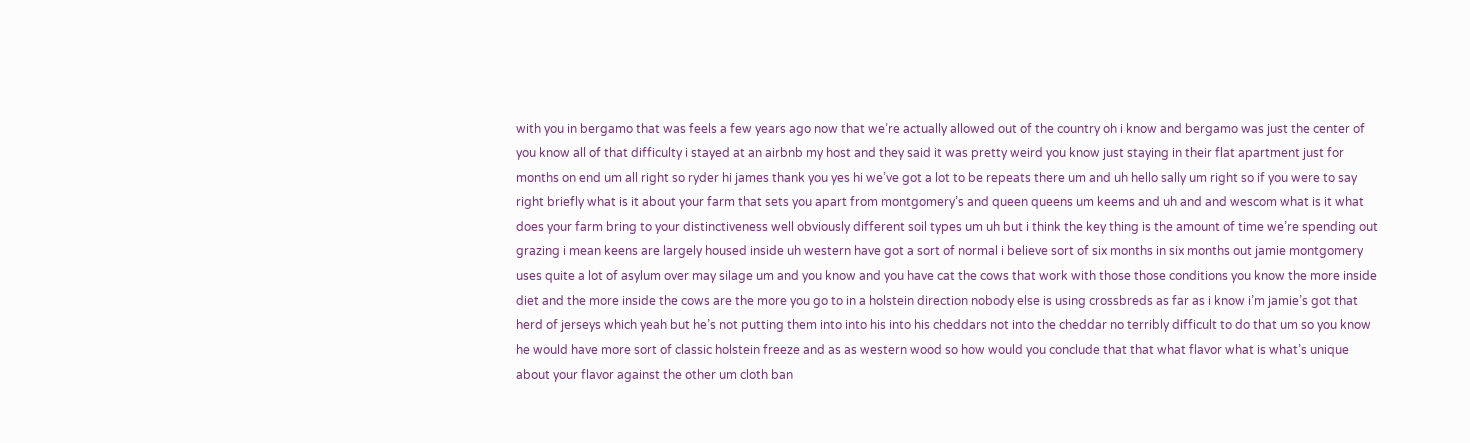with you in bergamo that was feels a few years ago now that we’re actually allowed out of the country oh i know and bergamo was just the center of you know all of that difficulty i stayed at an airbnb my host and they said it was pretty weird you know just staying in their flat apartment just for months on end um all right so ryder hi james thank you yes hi we’ve got a lot to be repeats there um and uh hello sally um right so if you were to say right briefly what is it about your farm that sets you apart from montgomery’s and queen queens um keems and uh and and wescom what is it what does your farm bring to your distinctiveness well obviously different soil types um uh but i think the key thing is the amount of time we’re spending out grazing i mean keens are largely housed inside uh western have got a sort of normal i believe sort of six months in six months out jamie montgomery uses quite a lot of asylum over may silage um and you know and you have cat the cows that work with those those conditions you know the more inside diet and the more inside the cows are the more you go to in a holstein direction nobody else is using crossbreds as far as i know i’m jamie’s got that herd of jerseys which yeah but he’s not putting them into into his into his cheddars not into the cheddar no terribly difficult to do that um so you know he would have more sort of classic holstein freeze and as as western wood so how would you conclude that that what flavor what is what’s unique about your flavor against the other um cloth ban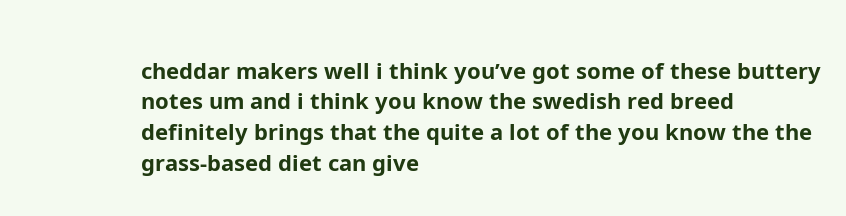cheddar makers well i think you’ve got some of these buttery notes um and i think you know the swedish red breed definitely brings that the quite a lot of the you know the the grass-based diet can give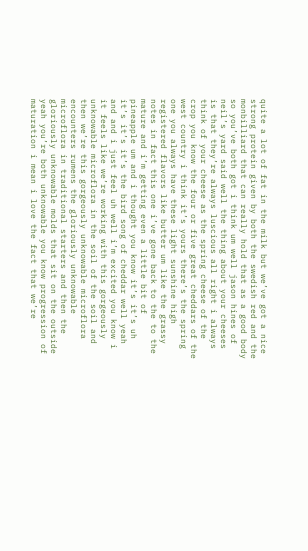quite a lot of fat in the milk but we’ve got a nice strong protein given by both the swedish red and the monbilliard that can really hold that as a good body so you’ve both got i think um well jason hines of neil’s yard said well the thing about your cheeses is that they’re always luscious all right i always think of your cheese as the spring cheese of the crop you know the four or five great cheddars of the west country i think it’s yours there’s the spring one you always have these light sunshine high registered flavors like butter um like the grassy notes in fact this one i’ve gone back to the to the mature and i’m getting even a little bit of pineapple um and i thought you know it’s it’s uh it’s it’s it’s the bird song of cheddar well yeah and and i just feel uh well i’m excited you know i it feels like we’re working with this gorgeously unknowable microflora in the soil of the soil and then we’re this gorgeously unknowable microflora encounters rumens the gloriously unknowable microflora in traditional starters and then the gloriously unknowable molds that sit on the outside yeah you’re both unknowable you know progression of maturation i mean i love the fact that we’re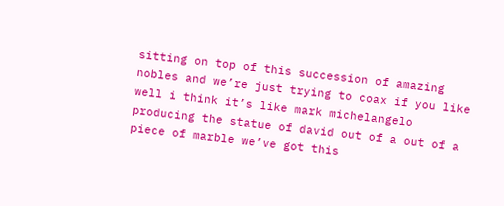sitting on top of this succession of amazing nobles and we’re just trying to coax if you like well i think it’s like mark michelangelo producing the statue of david out of a out of a piece of marble we’ve got this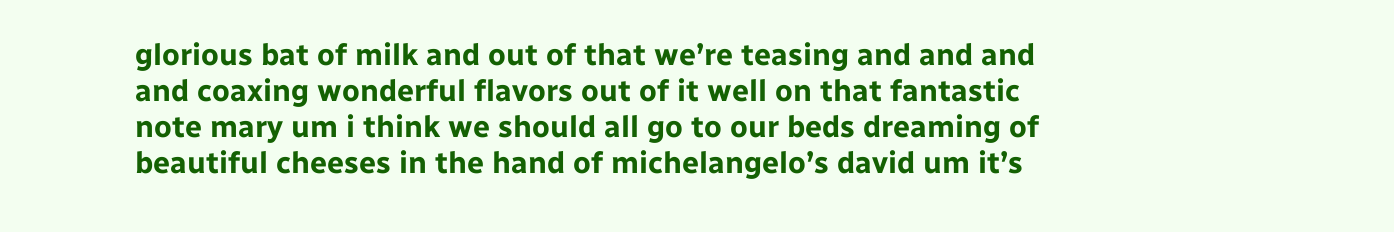glorious bat of milk and out of that we’re teasing and and and and coaxing wonderful flavors out of it well on that fantastic note mary um i think we should all go to our beds dreaming of beautiful cheeses in the hand of michelangelo’s david um it’s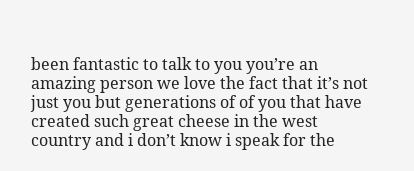been fantastic to talk to you you’re an amazing person we love the fact that it’s not just you but generations of of you that have created such great cheese in the west country and i don’t know i speak for the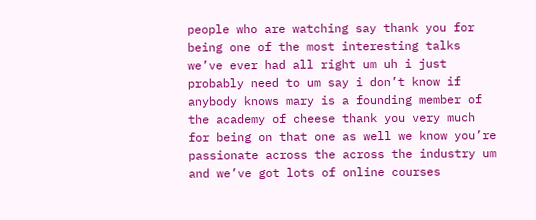people who are watching say thank you for being one of the most interesting talks we’ve ever had all right um uh i just probably need to um say i don’t know if anybody knows mary is a founding member of the academy of cheese thank you very much for being on that one as well we know you’re passionate across the across the industry um and we’ve got lots of online courses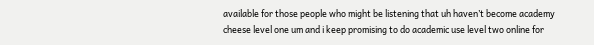available for those people who might be listening that uh haven’t become academy cheese level one um and i keep promising to do academic use level two online for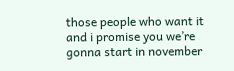those people who want it and i promise you we’re gonna start in november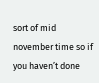sort of mid november time so if you haven’t done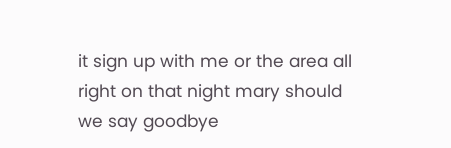it sign up with me or the area all right on that night mary should we say goodbye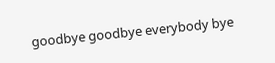goodbye goodbye everybody bye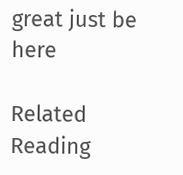great just be here

Related Reading